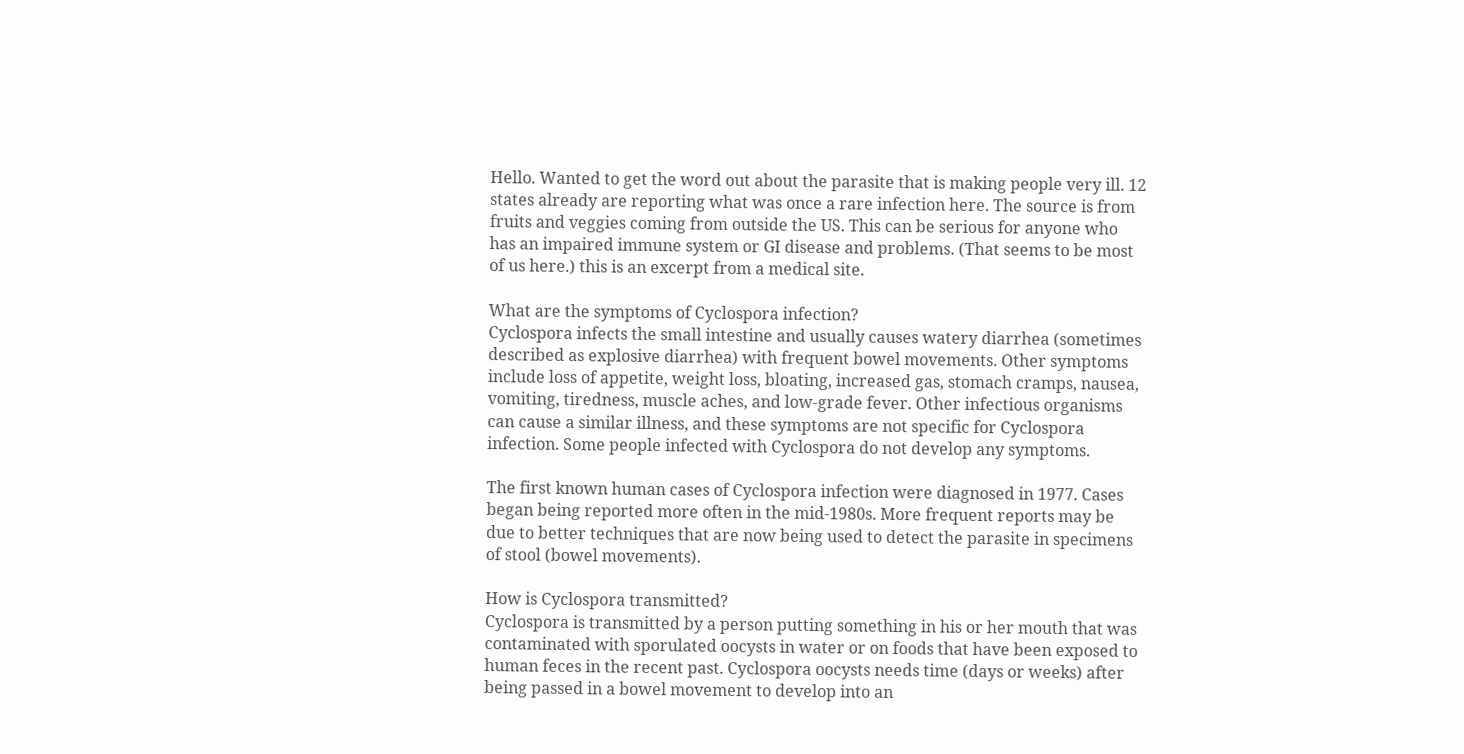Hello. Wanted to get the word out about the parasite that is making people very ill. 12 states already are reporting what was once a rare infection here. The source is from fruits and veggies coming from outside the US. This can be serious for anyone who has an impaired immune system or GI disease and problems. (That seems to be most of us here.) this is an excerpt from a medical site.

What are the symptoms of Cyclospora infection?
Cyclospora infects the small intestine and usually causes watery diarrhea (sometimes described as explosive diarrhea) with frequent bowel movements. Other symptoms include loss of appetite, weight loss, bloating, increased gas, stomach cramps, nausea, vomiting, tiredness, muscle aches, and low-grade fever. Other infectious organisms can cause a similar illness, and these symptoms are not specific for Cyclospora infection. Some people infected with Cyclospora do not develop any symptoms.

The first known human cases of Cyclospora infection were diagnosed in 1977. Cases began being reported more often in the mid-1980s. More frequent reports may be due to better techniques that are now being used to detect the parasite in specimens of stool (bowel movements).

How is Cyclospora transmitted?
Cyclospora is transmitted by a person putting something in his or her mouth that was contaminated with sporulated oocysts in water or on foods that have been exposed to human feces in the recent past. Cyclospora oocysts needs time (days or weeks) after being passed in a bowel movement to develop into an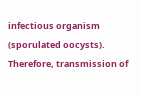infectious organism (sporulated oocysts). Therefore, transmission of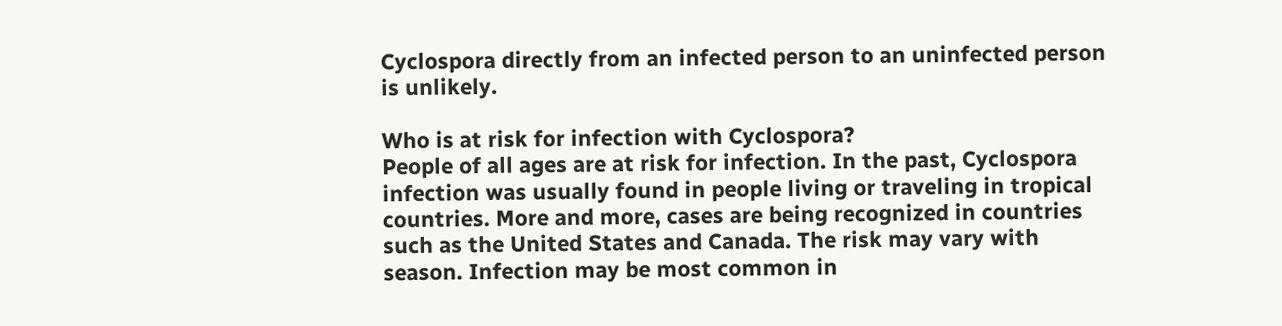Cyclospora directly from an infected person to an uninfected person is unlikely.

Who is at risk for infection with Cyclospora?
People of all ages are at risk for infection. In the past, Cyclospora infection was usually found in people living or traveling in tropical countries. More and more, cases are being recognized in countries such as the United States and Canada. The risk may vary with season. Infection may be most common in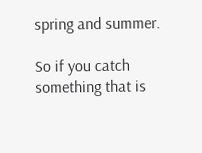spring and summer.

So if you catch something that is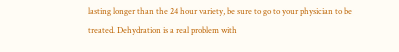lasting longer than the 24 hour variety, be sure to go to your physician to be treated. Dehydration is a real problem with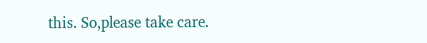this. So,please take care.